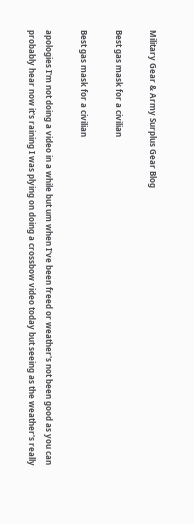Military Gear & Army Surplus Gear Blog

Best gas mask for a civilian

Best gas mask for a civilian

apologies I'm not doing a video in a while but um when I've been freed or weather's not been good as you can probably hear now it's raining I was plying on doing a crossbow video today but seeing as the weather's really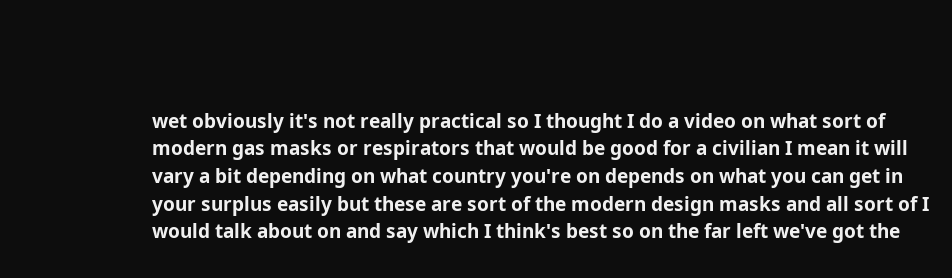wet obviously it's not really practical so I thought I do a video on what sort of modern gas masks or respirators that would be good for a civilian I mean it will vary a bit depending on what country you're on depends on what you can get in your surplus easily but these are sort of the modern design masks and all sort of I would talk about on and say which I think's best so on the far left we've got the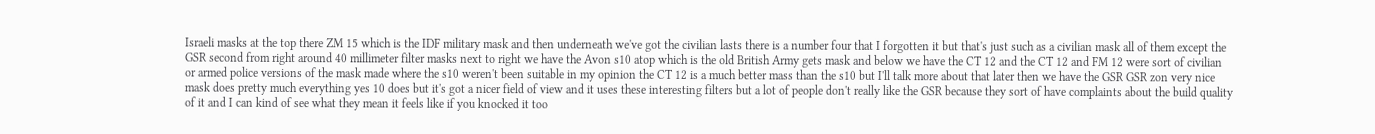Israeli masks at the top there ZM 15 which is the IDF military mask and then underneath we've got the civilian lasts there is a number four that I forgotten it but that's just such as a civilian mask all of them except the GSR second from right around 40 millimeter filter masks next to right we have the Avon s10 atop which is the old British Army gets mask and below we have the CT 12 and the CT 12 and FM 12 were sort of civilian or armed police versions of the mask made where the s10 weren't been suitable in my opinion the CT 12 is a much better mass than the s10 but I'll talk more about that later then we have the GSR GSR zon very nice mask does pretty much everything yes 10 does but it's got a nicer field of view and it uses these interesting filters but a lot of people don't really like the GSR because they sort of have complaints about the build quality of it and I can kind of see what they mean it feels like if you knocked it too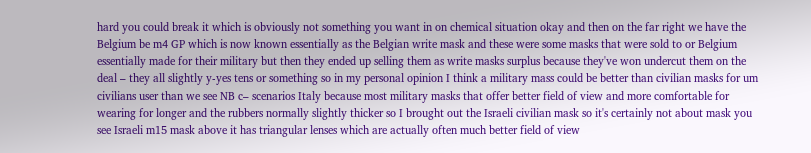hard you could break it which is obviously not something you want in on chemical situation okay and then on the far right we have the Belgium be m4 GP which is now known essentially as the Belgian write mask and these were some masks that were sold to or Belgium essentially made for their military but then they ended up selling them as write masks surplus because they've won undercut them on the deal – they all slightly y-yes tens or something so in my personal opinion I think a military mass could be better than civilian masks for um civilians user than we see NB c– scenarios Italy because most military masks that offer better field of view and more comfortable for wearing for longer and the rubbers normally slightly thicker so I brought out the Israeli civilian mask so it's certainly not about mask you see Israeli m15 mask above it has triangular lenses which are actually often much better field of view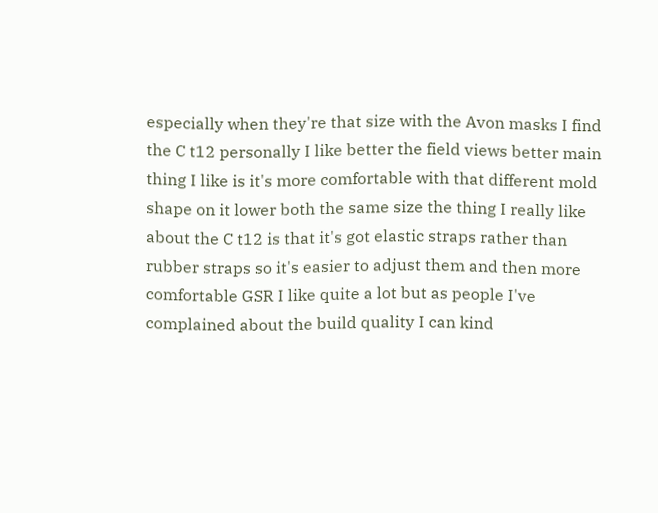especially when they're that size with the Avon masks I find the C t12 personally I like better the field views better main thing I like is it's more comfortable with that different mold shape on it lower both the same size the thing I really like about the C t12 is that it's got elastic straps rather than rubber straps so it's easier to adjust them and then more comfortable GSR I like quite a lot but as people I've complained about the build quality I can kind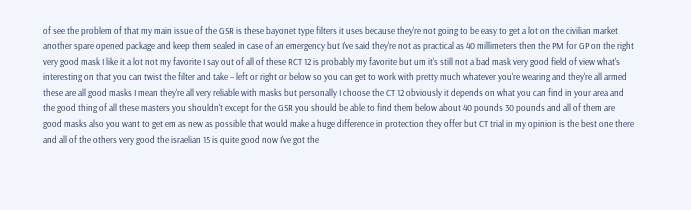of see the problem of that my main issue of the GSR is these bayonet type filters it uses because they're not going to be easy to get a lot on the civilian market another spare opened package and keep them sealed in case of an emergency but I've said they're not as practical as 40 millimeters then the PM for GP on the right very good mask I like it a lot not my favorite I say out of all of these RCT 12 is probably my favorite but um it's still not a bad mask very good field of view what's interesting on that you can twist the filter and take – left or right or below so you can get to work with pretty much whatever you're wearing and they're all armed these are all good masks I mean they're all very reliable with masks but personally I choose the CT 12 obviously it depends on what you can find in your area and the good thing of all these masters you shouldn't except for the GSR you should be able to find them below about 40 pounds 30 pounds and all of them are good masks also you want to get em as new as possible that would make a huge difference in protection they offer but CT trial in my opinion is the best one there and all of the others very good the israelian 15 is quite good now I've got the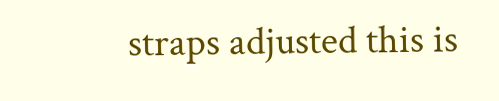straps adjusted this is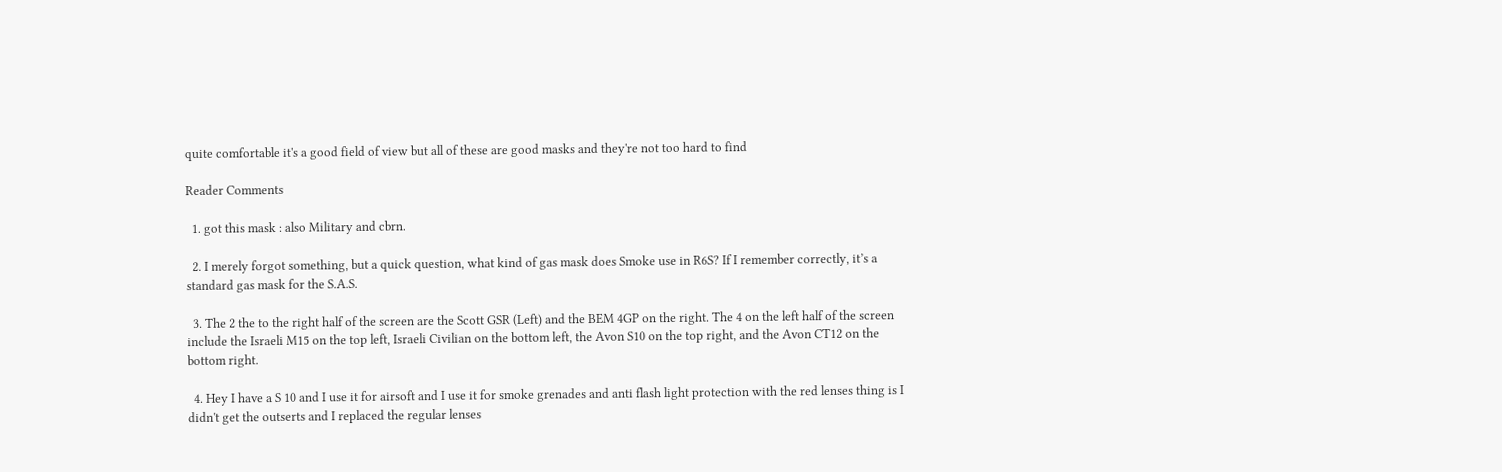quite comfortable it's a good field of view but all of these are good masks and they're not too hard to find

Reader Comments

  1. got this mask : also Military and cbrn.

  2. I merely forgot something, but a quick question, what kind of gas mask does Smoke use in R6S? If I remember correctly, it’s a standard gas mask for the S.A.S.

  3. The 2 the to the right half of the screen are the Scott GSR (Left) and the BEM 4GP on the right. The 4 on the left half of the screen include the Israeli M15 on the top left, Israeli Civilian on the bottom left, the Avon S10 on the top right, and the Avon CT12 on the bottom right.

  4. Hey I have a S 10 and I use it for airsoft and I use it for smoke grenades and anti flash light protection with the red lenses thing is I didn't get the outserts and I replaced the regular lenses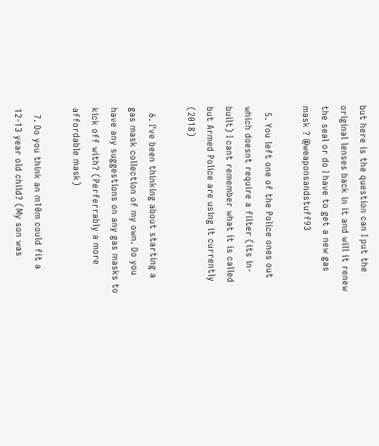but here is the question can I put the original lenses back in it and will it renew the seal or do I have to get a new gas mask ? @weaponsandstuff93

  5. You left one of the Police ones out which doesnt require a filter (its in-built) I cant remember what it is called but Armed Police are using it currently (2018)

  6. I've been thinking about starting a gas mask collection of my own. Do you have any suggestions on any gas masks to kick off with? (Perferrably a more affordable mask)

  7. Do you think an m10m could fit a 12-13 year old child? (My son was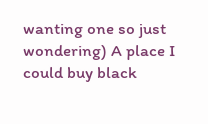wanting one so just wondering) A place I could buy black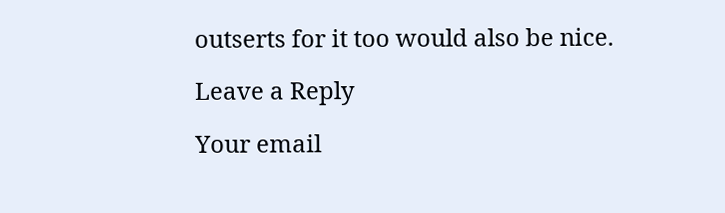outserts for it too would also be nice.

Leave a Reply

Your email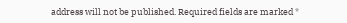address will not be published. Required fields are marked *